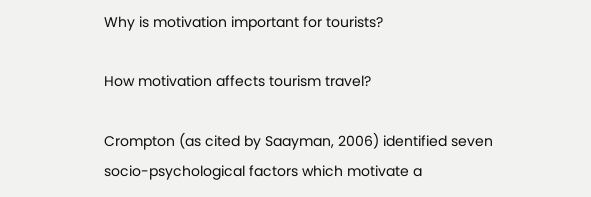Why is motivation important for tourists?

How motivation affects tourism travel?

Crompton (as cited by Saayman, 2006) identified seven socio-psychological factors which motivate a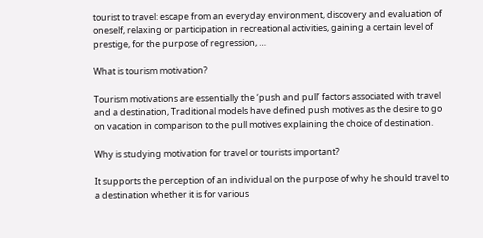tourist to travel: escape from an everyday environment, discovery and evaluation of oneself, relaxing or participation in recreational activities, gaining a certain level of prestige, for the purpose of regression, …

What is tourism motivation?

Tourism motivations are essentially the ‘push and pull’ factors associated with travel and a destination, Traditional models have defined push motives as the desire to go on vacation in comparison to the pull motives explaining the choice of destination.

Why is studying motivation for travel or tourists important?

It supports the perception of an individual on the purpose of why he should travel to a destination whether it is for various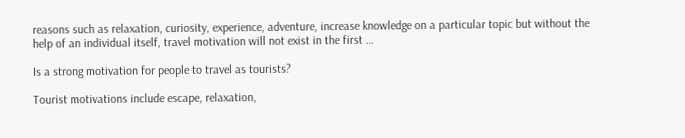reasons such as relaxation, curiosity, experience, adventure, increase knowledge on a particular topic but without the help of an individual itself, travel motivation will not exist in the first …

Is a strong motivation for people to travel as tourists?

Tourist motivations include escape, relaxation,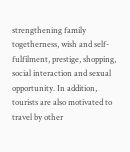strengthening family togetherness, wish and self-fulfilment, prestige, shopping, social interaction and sexual opportunity. In addition, tourists are also motivated to travel by other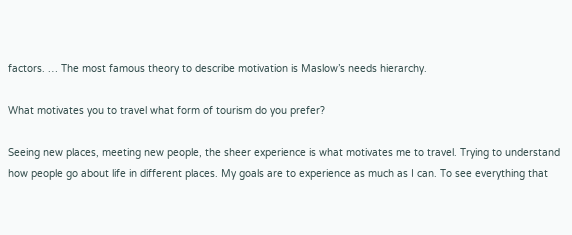factors. … The most famous theory to describe motivation is Maslow’s needs hierarchy.

What motivates you to travel what form of tourism do you prefer?

Seeing new places, meeting new people, the sheer experience is what motivates me to travel. Trying to understand how people go about life in different places. My goals are to experience as much as I can. To see everything that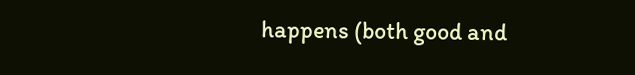happens (both good and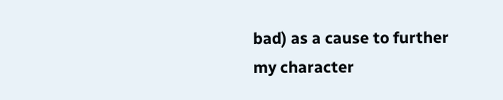bad) as a cause to further my character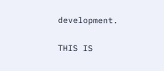development.

THIS IS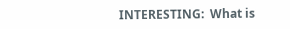INTERESTING:  What is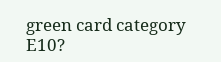green card category E10?